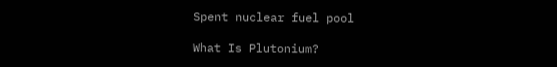Spent nuclear fuel pool

What Is Plutonium?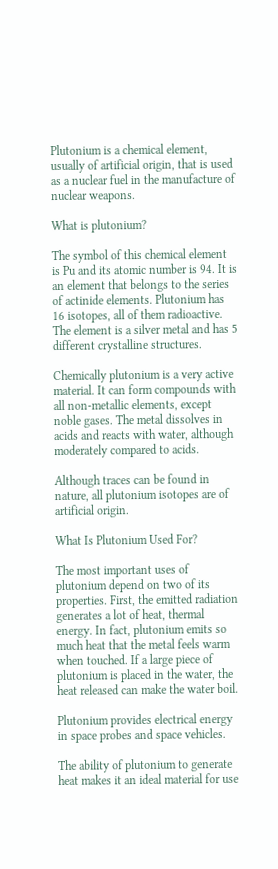Plutonium is a chemical element, usually of artificial origin, that is used as a nuclear fuel in the manufacture of nuclear weapons.

What is plutonium?

The symbol of this chemical element is Pu and its atomic number is 94. It is an element that belongs to the series of actinide elements. Plutonium has 16 isotopes, all of them radioactive. The element is a silver metal and has 5 different crystalline structures.

Chemically plutonium is a very active material. It can form compounds with all non-metallic elements, except noble gases. The metal dissolves in acids and reacts with water, although moderately compared to acids.

Although traces can be found in nature, all plutonium isotopes are of artificial origin.

What Is Plutonium Used For?

The most important uses of plutonium depend on two of its properties. First, the emitted radiation generates a lot of heat, thermal energy. In fact, plutonium emits so much heat that the metal feels warm when touched. If a large piece of plutonium is placed in the water, the heat released can make the water boil.

Plutonium provides electrical energy in space probes and space vehicles.

The ability of plutonium to generate heat makes it an ideal material for use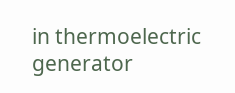in thermoelectric generator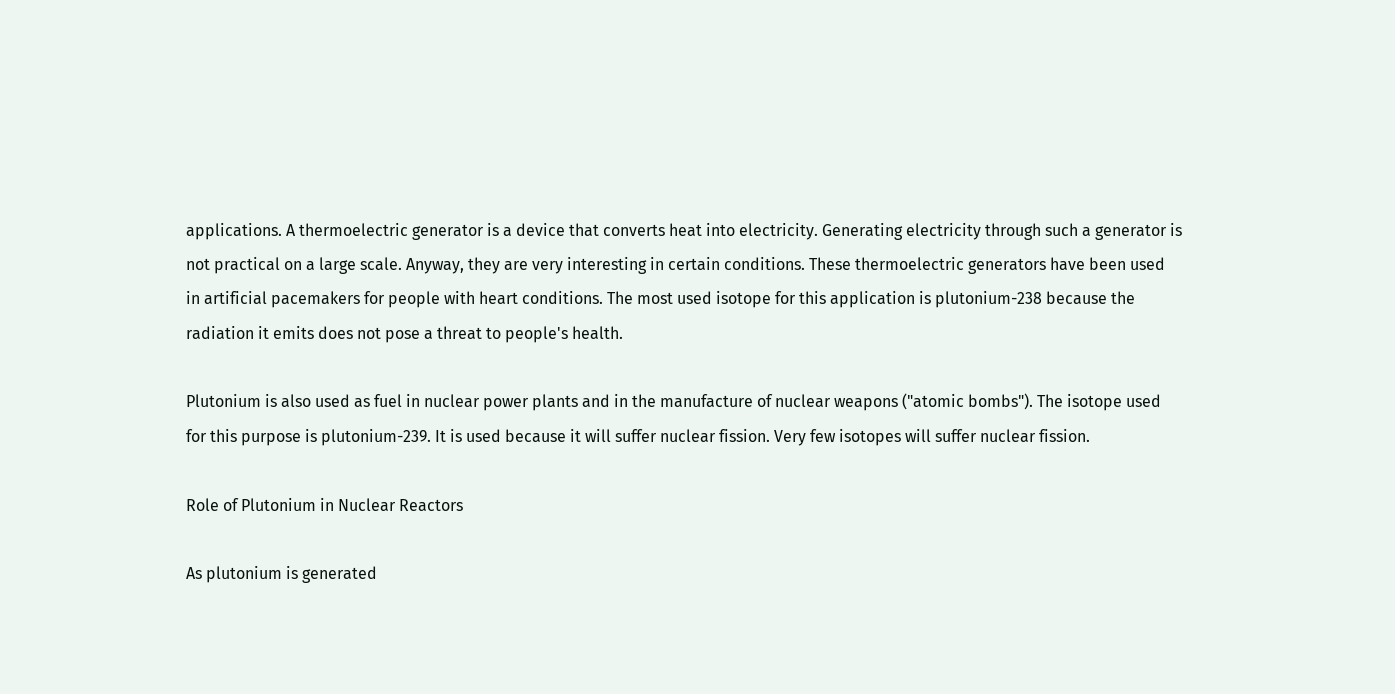applications. A thermoelectric generator is a device that converts heat into electricity. Generating electricity through such a generator is not practical on a large scale. Anyway, they are very interesting in certain conditions. These thermoelectric generators have been used in artificial pacemakers for people with heart conditions. The most used isotope for this application is plutonium-238 because the radiation it emits does not pose a threat to people's health.

Plutonium is also used as fuel in nuclear power plants and in the manufacture of nuclear weapons ("atomic bombs"). The isotope used for this purpose is plutonium-239. It is used because it will suffer nuclear fission. Very few isotopes will suffer nuclear fission.

Role of Plutonium in Nuclear Reactors

As plutonium is generated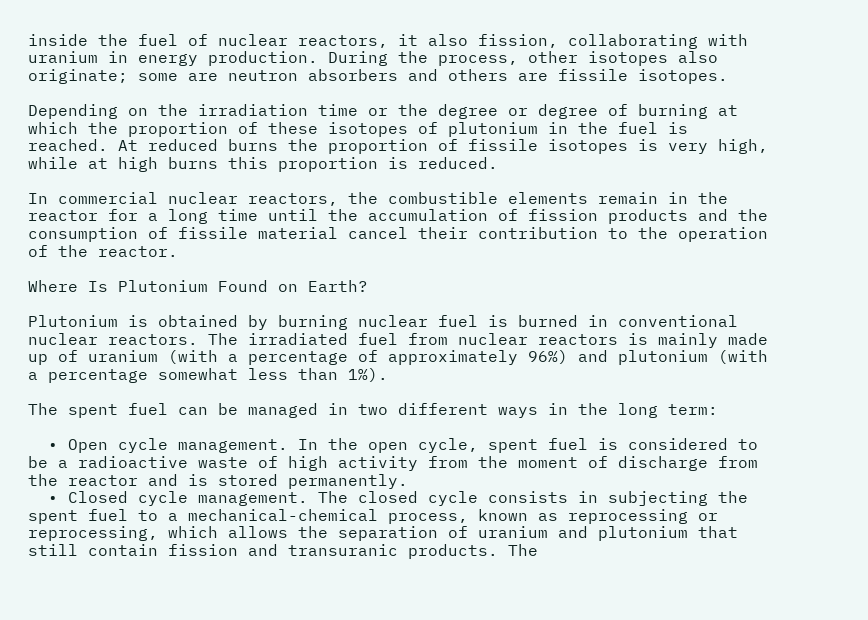inside the fuel of nuclear reactors, it also fission, collaborating with uranium in energy production. During the process, other isotopes also originate; some are neutron absorbers and others are fissile isotopes.

Depending on the irradiation time or the degree or degree of burning at which the proportion of these isotopes of plutonium in the fuel is reached. At reduced burns the proportion of fissile isotopes is very high, while at high burns this proportion is reduced.

In commercial nuclear reactors, the combustible elements remain in the reactor for a long time until the accumulation of fission products and the consumption of fissile material cancel their contribution to the operation of the reactor.

Where Is Plutonium Found on Earth?

Plutonium is obtained by burning nuclear fuel is burned in conventional nuclear reactors. The irradiated fuel from nuclear reactors is mainly made up of uranium (with a percentage of approximately 96%) and plutonium (with a percentage somewhat less than 1%).

The spent fuel can be managed in two different ways in the long term:

  • Open cycle management. In the open cycle, spent fuel is considered to be a radioactive waste of high activity from the moment of discharge from the reactor and is stored permanently.
  • Closed cycle management. The closed cycle consists in subjecting the spent fuel to a mechanical-chemical process, known as reprocessing or reprocessing, which allows the separation of uranium and plutonium that still contain fission and transuranic products. The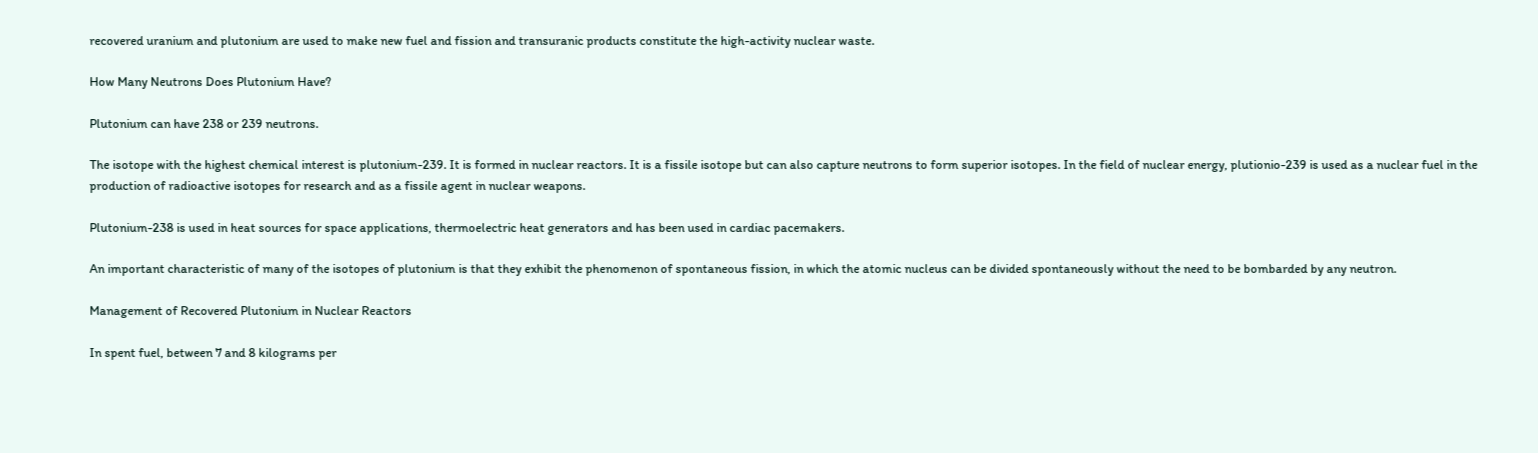recovered uranium and plutonium are used to make new fuel and fission and transuranic products constitute the high-activity nuclear waste.

How Many Neutrons Does Plutonium Have?

Plutonium can have 238 or 239 neutrons.

The isotope with the highest chemical interest is plutonium-239. It is formed in nuclear reactors. It is a fissile isotope but can also capture neutrons to form superior isotopes. In the field of nuclear energy, plutionio-239 is used as a nuclear fuel in the production of radioactive isotopes for research and as a fissile agent in nuclear weapons.

Plutonium-238 is used in heat sources for space applications, thermoelectric heat generators and has been used in cardiac pacemakers.

An important characteristic of many of the isotopes of plutonium is that they exhibit the phenomenon of spontaneous fission, in which the atomic nucleus can be divided spontaneously without the need to be bombarded by any neutron.

Management of Recovered Plutonium in Nuclear Reactors

In spent fuel, between 7 and 8 kilograms per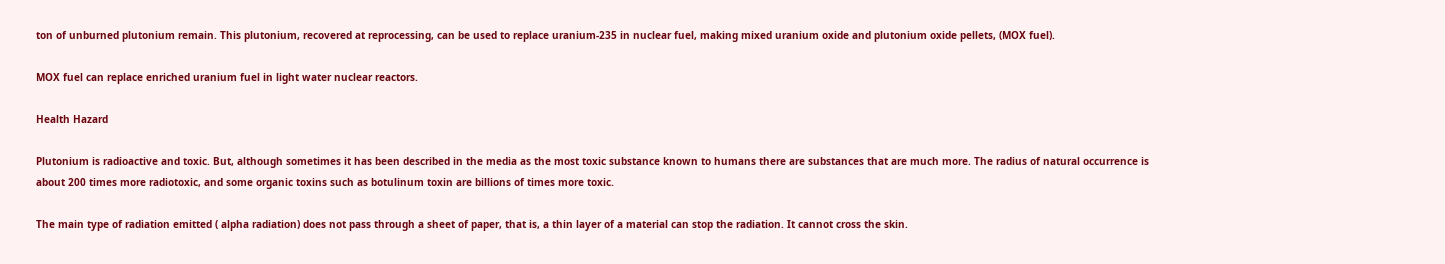ton of unburned plutonium remain. This plutonium, recovered at reprocessing, can be used to replace uranium-235 in nuclear fuel, making mixed uranium oxide and plutonium oxide pellets, (MOX fuel).

MOX fuel can replace enriched uranium fuel in light water nuclear reactors.

Health Hazard

Plutonium is radioactive and toxic. But, although sometimes it has been described in the media as the most toxic substance known to humans there are substances that are much more. The radius of natural occurrence is about 200 times more radiotoxic, and some organic toxins such as botulinum toxin are billions of times more toxic.

The main type of radiation emitted ( alpha radiation) does not pass through a sheet of paper, that is, a thin layer of a material can stop the radiation. It cannot cross the skin.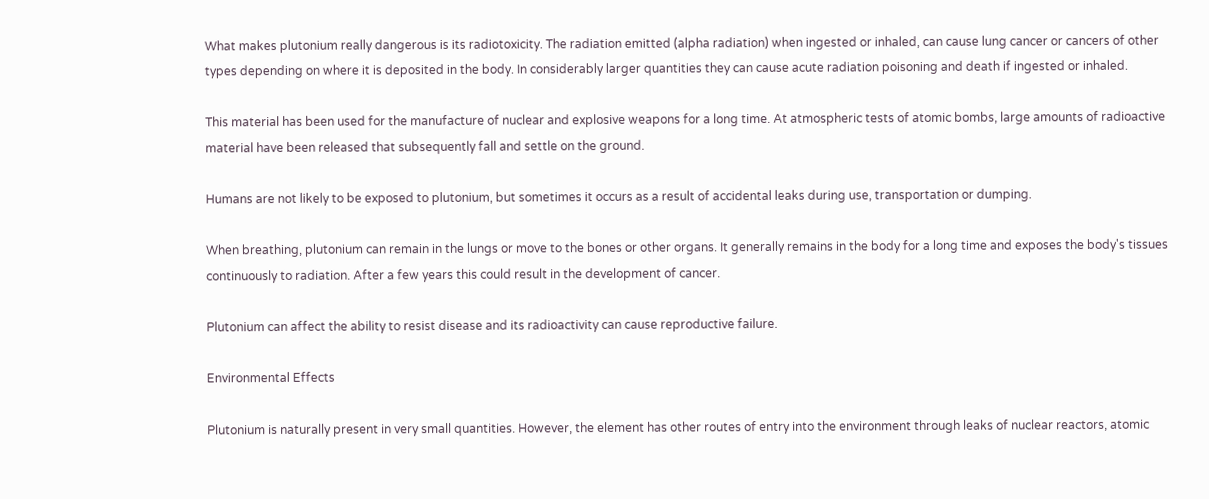What makes plutonium really dangerous is its radiotoxicity. The radiation emitted (alpha radiation) when ingested or inhaled, can cause lung cancer or cancers of other types depending on where it is deposited in the body. In considerably larger quantities they can cause acute radiation poisoning and death if ingested or inhaled.

This material has been used for the manufacture of nuclear and explosive weapons for a long time. At atmospheric tests of atomic bombs, large amounts of radioactive material have been released that subsequently fall and settle on the ground.

Humans are not likely to be exposed to plutonium, but sometimes it occurs as a result of accidental leaks during use, transportation or dumping.

When breathing, plutonium can remain in the lungs or move to the bones or other organs. It generally remains in the body for a long time and exposes the body's tissues continuously to radiation. After a few years this could result in the development of cancer.

Plutonium can affect the ability to resist disease and its radioactivity can cause reproductive failure.

Environmental Effects

Plutonium is naturally present in very small quantities. However, the element has other routes of entry into the environment through leaks of nuclear reactors, atomic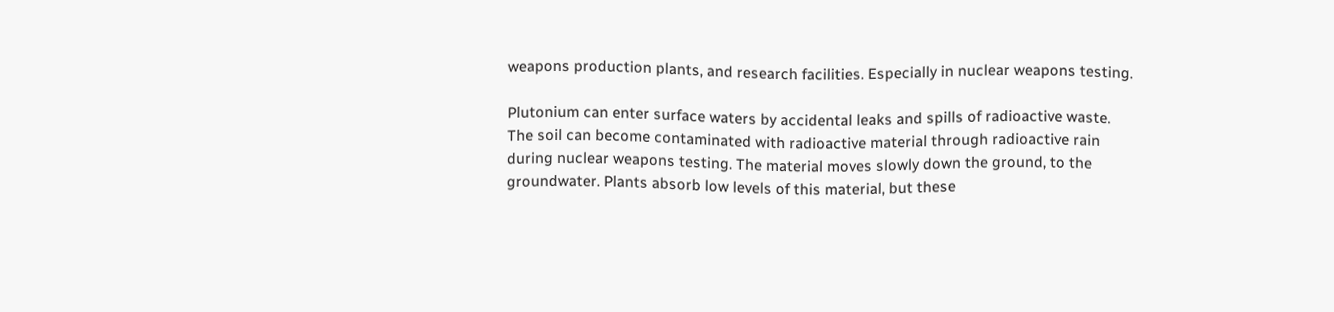weapons production plants, and research facilities. Especially in nuclear weapons testing.

Plutonium can enter surface waters by accidental leaks and spills of radioactive waste. The soil can become contaminated with radioactive material through radioactive rain during nuclear weapons testing. The material moves slowly down the ground, to the groundwater. Plants absorb low levels of this material, but these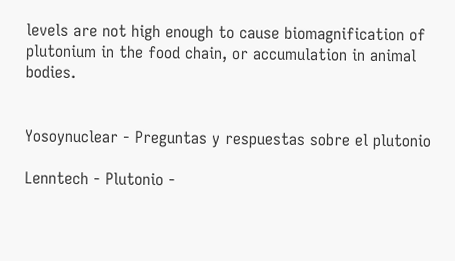levels are not high enough to cause biomagnification of plutonium in the food chain, or accumulation in animal bodies.


Yosoynuclear - Preguntas y respuestas sobre el plutonio

Lenntech - Plutonio -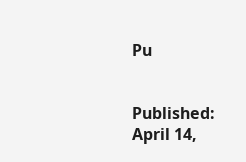Pu


Published: April 14,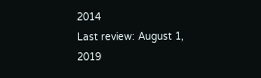2014
Last review: August 1, 2019